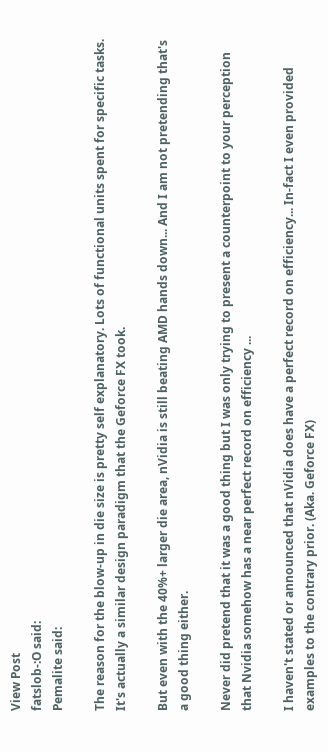View Post
fatslob-:O said:
Pemalite said:

The reason for the blow-up in die size is pretty self explanatory. Lots of functional units spent for specific tasks.
It's actually a similar design paradigm that the Geforce FX took.

But even with the 40%+ larger die area, nVidia is still beating AMD hands down... And I am not pretending that's a good thing either.

Never did pretend that it was a good thing but I was only trying to present a counterpoint to your perception that Nvidia somehow has a near perfect record on efficiency ...

I haven't stated or announced that nVidia does have a perfect record on efficiency... In-fact I even provided examples to the contrary prior. (Aka. Geforce FX)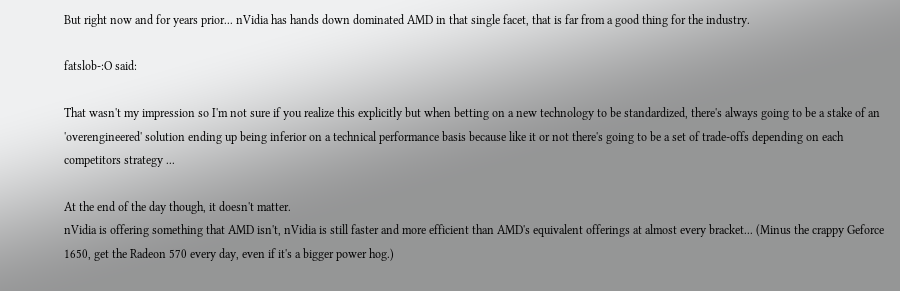But right now and for years prior... nVidia has hands down dominated AMD in that single facet, that is far from a good thing for the industry.

fatslob-:O said:

That wasn't my impression so I'm not sure if you realize this explicitly but when betting on a new technology to be standardized, there's always going to be a stake of an 'overengineered' solution ending up being inferior on a technical performance basis because like it or not there's going to be a set of trade-offs depending on each competitors strategy ...

At the end of the day though, it doesn't matter.
nVidia is offering something that AMD isn't, nVidia is still faster and more efficient than AMD's equivalent offerings at almost every bracket... (Minus the crappy Geforce 1650, get the Radeon 570 every day, even if it's a bigger power hog.)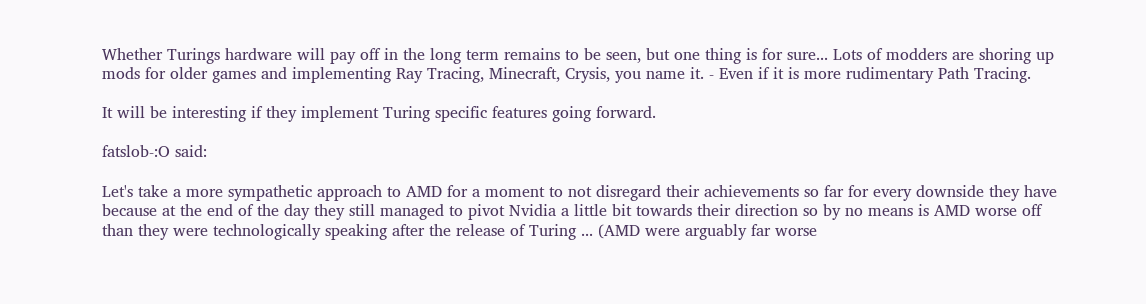Whether Turings hardware will pay off in the long term remains to be seen, but one thing is for sure... Lots of modders are shoring up mods for older games and implementing Ray Tracing, Minecraft, Crysis, you name it. - Even if it is more rudimentary Path Tracing.

It will be interesting if they implement Turing specific features going forward.

fatslob-:O said:

Let's take a more sympathetic approach to AMD for a moment to not disregard their achievements so far for every downside they have because at the end of the day they still managed to pivot Nvidia a little bit towards their direction so by no means is AMD worse off than they were technologically speaking after the release of Turing ... (AMD were arguably far worse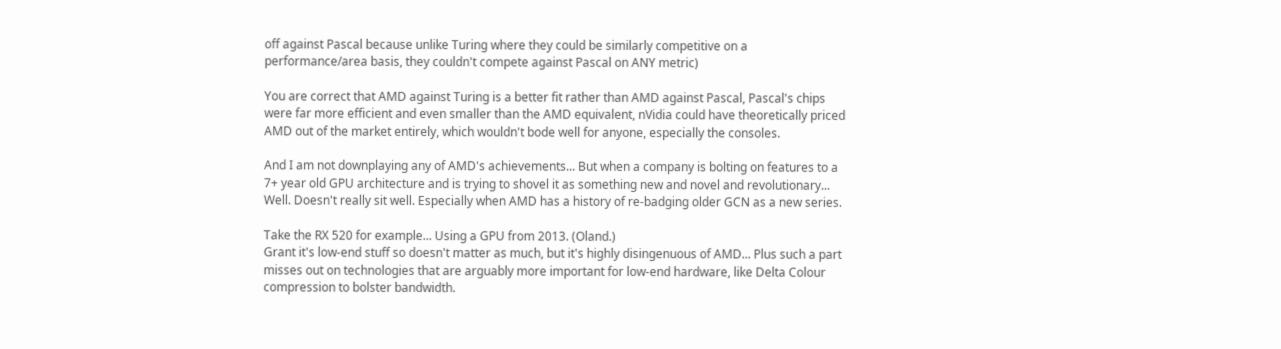off against Pascal because unlike Turing where they could be similarly competitive on a performance/area basis, they couldn't compete against Pascal on ANY metric)

You are correct that AMD against Turing is a better fit rather than AMD against Pascal, Pascal's chips were far more efficient and even smaller than the AMD equivalent, nVidia could have theoretically priced AMD out of the market entirely, which wouldn't bode well for anyone, especially the consoles.

And I am not downplaying any of AMD's achievements... But when a company is bolting on features to a 7+ year old GPU architecture and is trying to shovel it as something new and novel and revolutionary... Well. Doesn't really sit well. Especially when AMD has a history of re-badging older GCN as a new series.

Take the RX 520 for example... Using a GPU from 2013. (Oland.)
Grant it's low-end stuff so doesn't matter as much, but it's highly disingenuous of AMD... Plus such a part misses out on technologies that are arguably more important for low-end hardware, like Delta Colour compression to bolster bandwidth.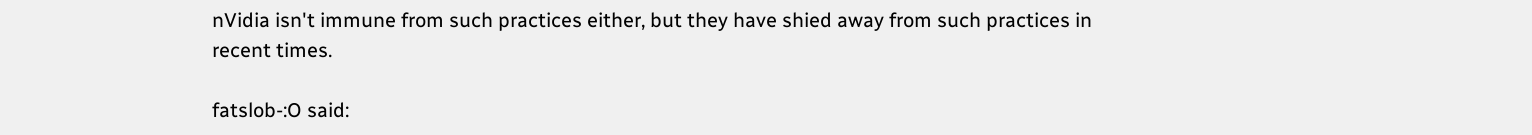nVidia isn't immune from such practices either, but they have shied away from such practices in recent times.

fatslob-:O said: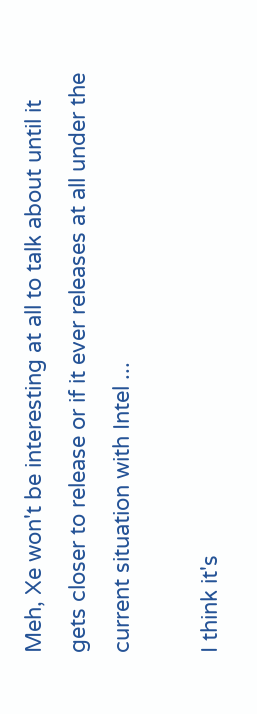Meh, Xe won't be interesting at all to talk about until it gets closer to release or if it ever releases at all under the current situation with Intel ...

I think it's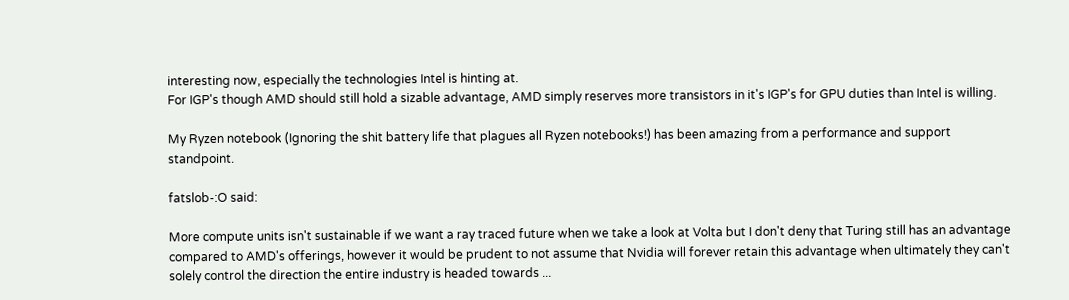interesting now, especially the technologies Intel is hinting at.
For IGP's though AMD should still hold a sizable advantage, AMD simply reserves more transistors in it's IGP's for GPU duties than Intel is willing.

My Ryzen notebook (Ignoring the shit battery life that plagues all Ryzen notebooks!) has been amazing from a performance and support standpoint.

fatslob-:O said:

More compute units isn't sustainable if we want a ray traced future when we take a look at Volta but I don't deny that Turing still has an advantage compared to AMD's offerings, however it would be prudent to not assume that Nvidia will forever retain this advantage when ultimately they can't solely control the direction the entire industry is headed towards ...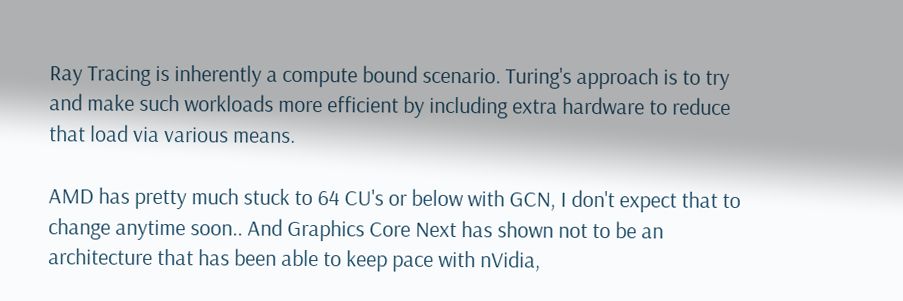Ray Tracing is inherently a compute bound scenario. Turing's approach is to try and make such workloads more efficient by including extra hardware to reduce that load via various means.

AMD has pretty much stuck to 64 CU's or below with GCN, I don't expect that to change anytime soon.. And Graphics Core Next has shown not to be an architecture that has been able to keep pace with nVidia,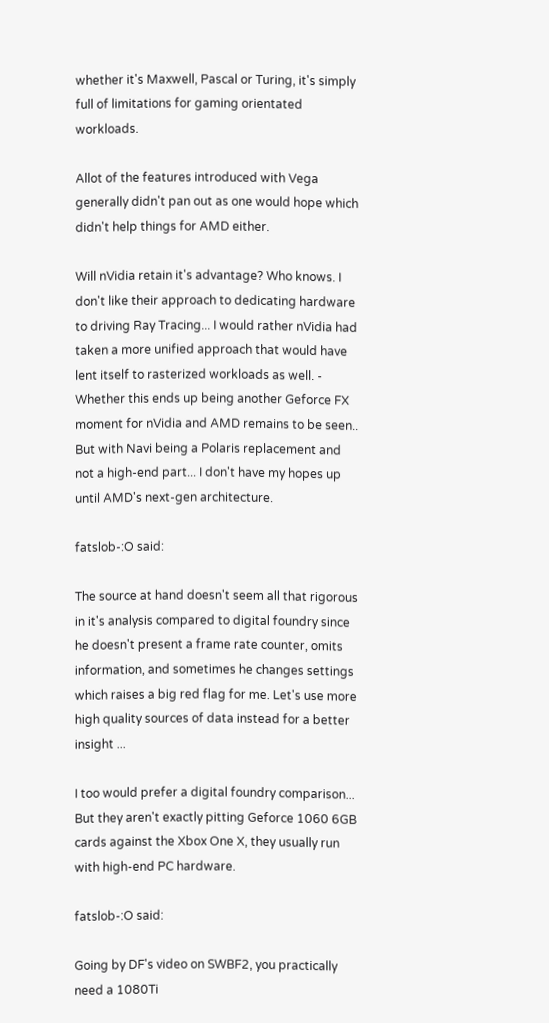whether it's Maxwell, Pascal or Turing, it's simply full of limitations for gaming orientated workloads.

Allot of the features introduced with Vega generally didn't pan out as one would hope which didn't help things for AMD either.

Will nVidia retain it's advantage? Who knows. I don't like their approach to dedicating hardware to driving Ray Tracing... I would rather nVidia had taken a more unified approach that would have lent itself to rasterized workloads as well. - Whether this ends up being another Geforce FX moment for nVidia and AMD remains to be seen.. But with Navi being a Polaris replacement and not a high-end part... I don't have my hopes up until AMD's next-gen architecture.

fatslob-:O said:

The source at hand doesn't seem all that rigorous in it's analysis compared to digital foundry since he doesn't present a frame rate counter, omits information, and sometimes he changes settings which raises a big red flag for me. Let's use more high quality sources of data instead for a better insight ...

I too would prefer a digital foundry comparison... But they aren't exactly pitting Geforce 1060 6GB cards against the Xbox One X, they usually run with high-end PC hardware.

fatslob-:O said:

Going by DF's video on SWBF2, you practically need a 1080Ti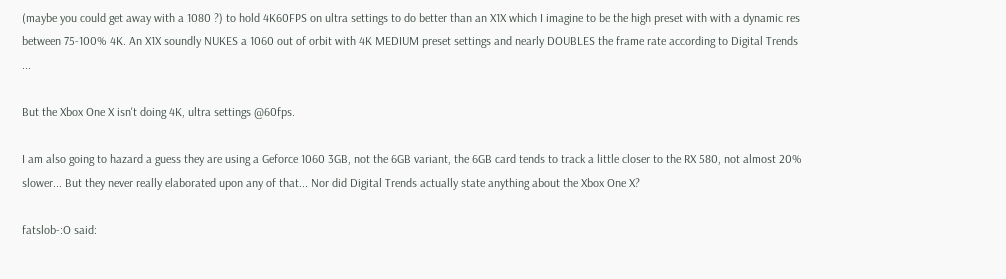(maybe you could get away with a 1080 ?) to hold 4K60FPS on ultra settings to do better than an X1X which I imagine to be the high preset with with a dynamic res between 75-100% 4K. An X1X soundly NUKES a 1060 out of orbit with 4K MEDIUM preset settings and nearly DOUBLES the frame rate according to Digital Trends ...

But the Xbox One X isn't doing 4K, ultra settings @60fps.

I am also going to hazard a guess they are using a Geforce 1060 3GB, not the 6GB variant, the 6GB card tends to track a little closer to the RX 580, not almost 20% slower... But they never really elaborated upon any of that... Nor did Digital Trends actually state anything about the Xbox One X?

fatslob-:O said: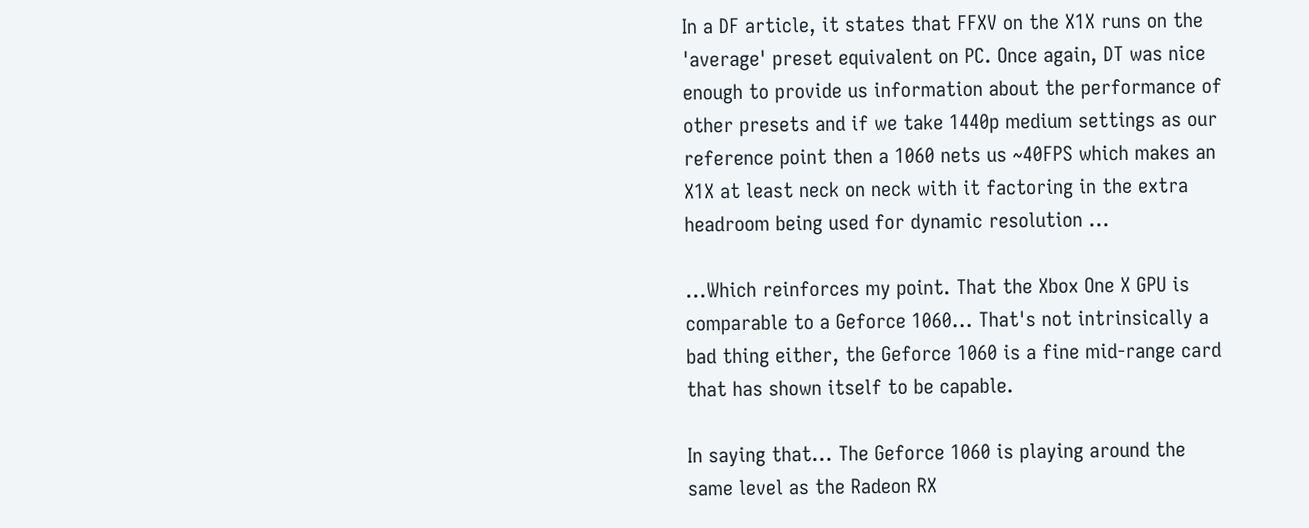In a DF article, it states that FFXV on the X1X runs on the 'average' preset equivalent on PC. Once again, DT was nice enough to provide us information about the performance of other presets and if we take 1440p medium settings as our reference point then a 1060 nets us ~40FPS which makes an X1X at least neck on neck with it factoring in the extra headroom being used for dynamic resolution ...

...Which reinforces my point. That the Xbox One X GPU is comparable to a Geforce 1060... That's not intrinsically a bad thing either, the Geforce 1060 is a fine mid-range card that has shown itself to be capable.

In saying that... The Geforce 1060 is playing around the same level as the Radeon RX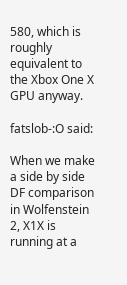580, which is roughly equivalent to the Xbox One X GPU anyway.

fatslob-:O said:

When we make a side by side DF comparison in Wolfenstein 2, X1X is running at a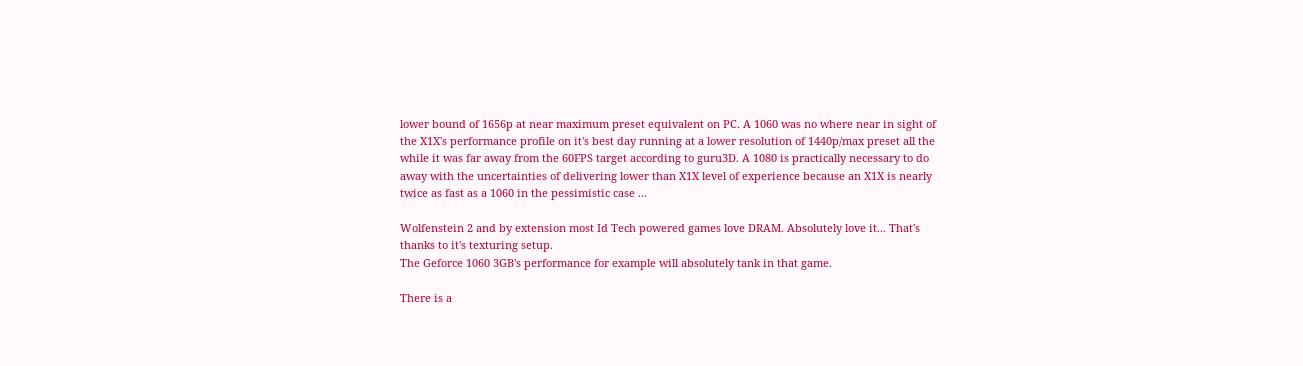lower bound of 1656p at near maximum preset equivalent on PC. A 1060 was no where near in sight of the X1X's performance profile on it's best day running at a lower resolution of 1440p/max preset all the while it was far away from the 60FPS target according to guru3D. A 1080 is practically necessary to do away with the uncertainties of delivering lower than X1X level of experience because an X1X is nearly twice as fast as a 1060 in the pessimistic case ...

Wolfenstein 2 and by extension most Id Tech powered games love DRAM. Absolutely love it... That's thanks to it's texturing setup.
The Geforce 1060 3GB's performance for example will absolutely tank in that game.

There is a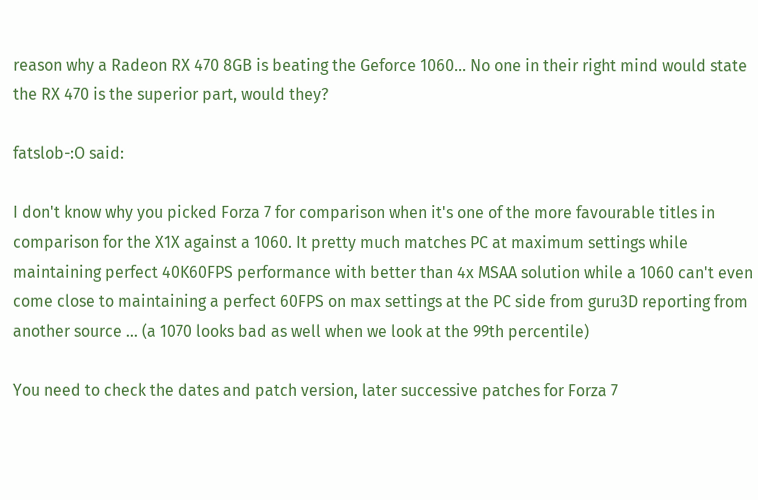reason why a Radeon RX 470 8GB is beating the Geforce 1060... No one in their right mind would state the RX 470 is the superior part, would they?

fatslob-:O said:

I don't know why you picked Forza 7 for comparison when it's one of the more favourable titles in comparison for the X1X against a 1060. It pretty much matches PC at maximum settings while maintaining perfect 40K60FPS performance with better than 4x MSAA solution while a 1060 can't even come close to maintaining a perfect 60FPS on max settings at the PC side from guru3D reporting from another source ... (a 1070 looks bad as well when we look at the 99th percentile)

You need to check the dates and patch version, later successive patches for Forza 7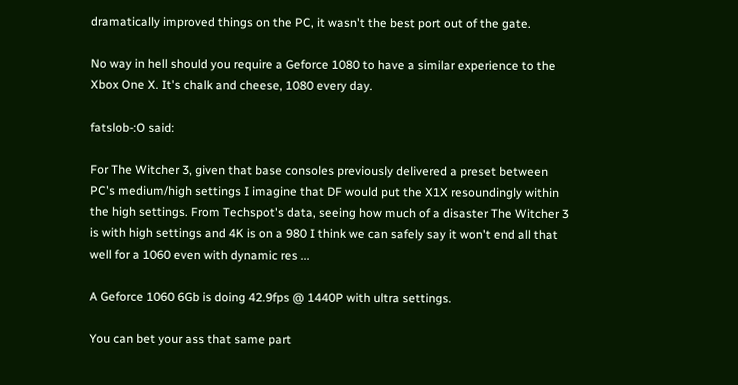dramatically improved things on the PC, it wasn't the best port out of the gate.

No way in hell should you require a Geforce 1080 to have a similar experience to the Xbox One X. It's chalk and cheese, 1080 every day.

fatslob-:O said:

For The Witcher 3, given that base consoles previously delivered a preset between PC's medium/high settings I imagine that DF would put the X1X resoundingly within the high settings. From Techspot's data, seeing how much of a disaster The Witcher 3 is with high settings and 4K is on a 980 I think we can safely say it won't end all that well for a 1060 even with dynamic res ...

A Geforce 1060 6Gb is doing 42.9fps @ 1440P with ultra settings.

You can bet your ass that same part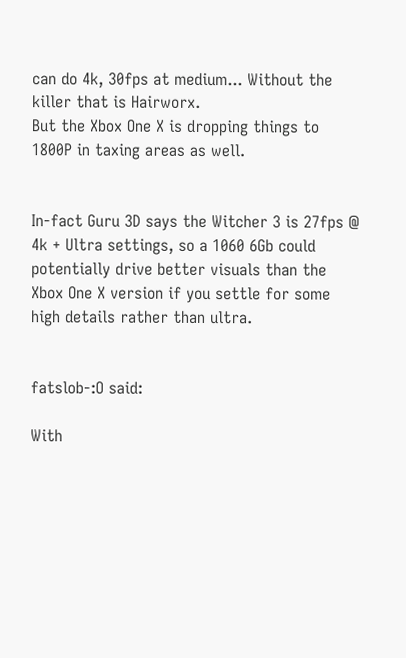can do 4k, 30fps at medium... Without the killer that is Hairworx.
But the Xbox One X is dropping things to 1800P in taxing areas as well.


In-fact Guru 3D says the Witcher 3 is 27fps @ 4k + Ultra settings, so a 1060 6Gb could potentially drive better visuals than the Xbox One X version if you settle for some high details rather than ultra.


fatslob-:O said:

With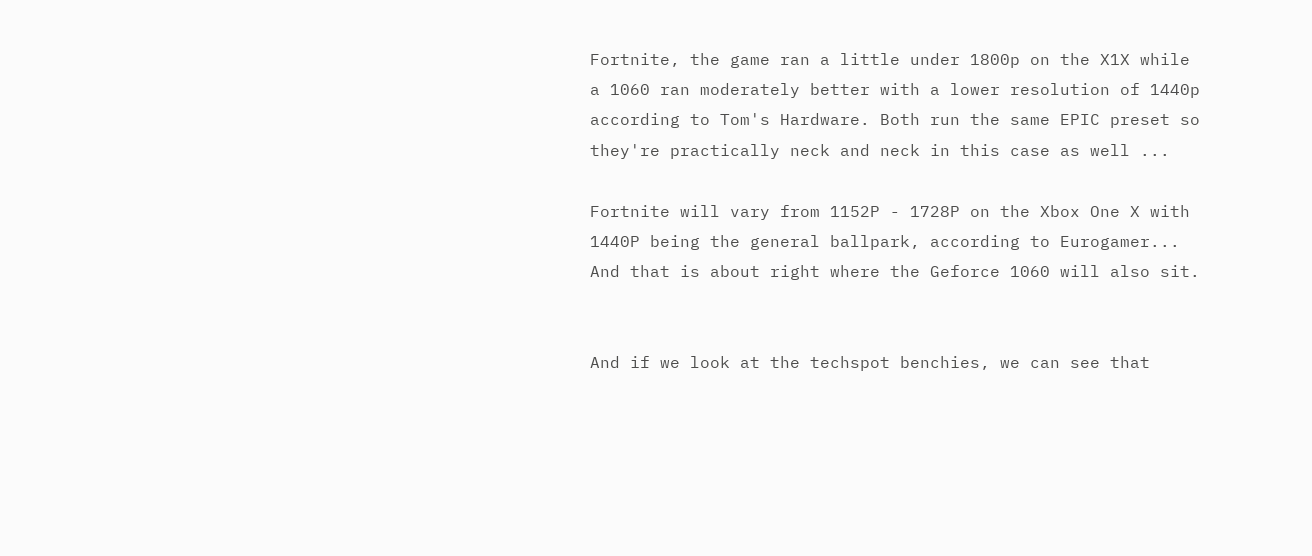Fortnite, the game ran a little under 1800p on the X1X while a 1060 ran moderately better with a lower resolution of 1440p according to Tom's Hardware. Both run the same EPIC preset so they're practically neck and neck in this case as well ...

Fortnite will vary from 1152P - 1728P on the Xbox One X with 1440P being the general ballpark, according to Eurogamer... And that is about right where the Geforce 1060 will also sit.


And if we look at the techspot benchies, we can see that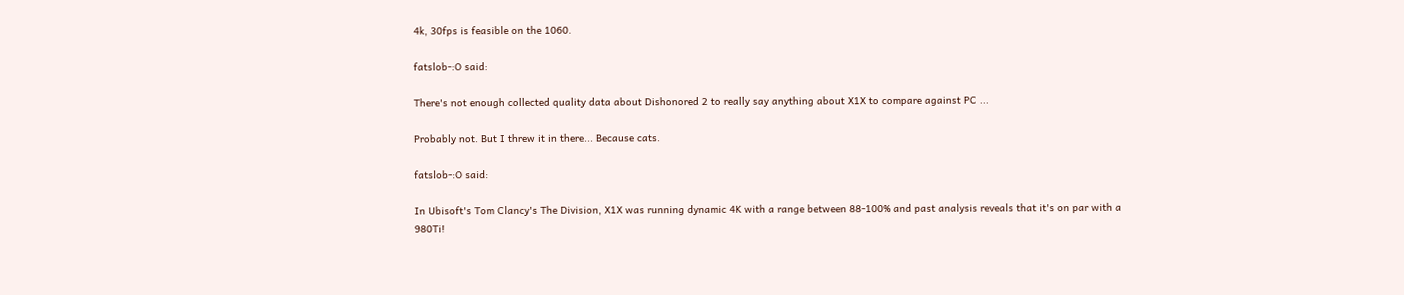4k, 30fps is feasible on the 1060.

fatslob-:O said:

There's not enough collected quality data about Dishonored 2 to really say anything about X1X to compare against PC ...

Probably not. But I threw it in there... Because cats.

fatslob-:O said:

In Ubisoft's Tom Clancy's The Division, X1X was running dynamic 4K with a range between 88-100% and past analysis reveals that it's on par with a 980Ti!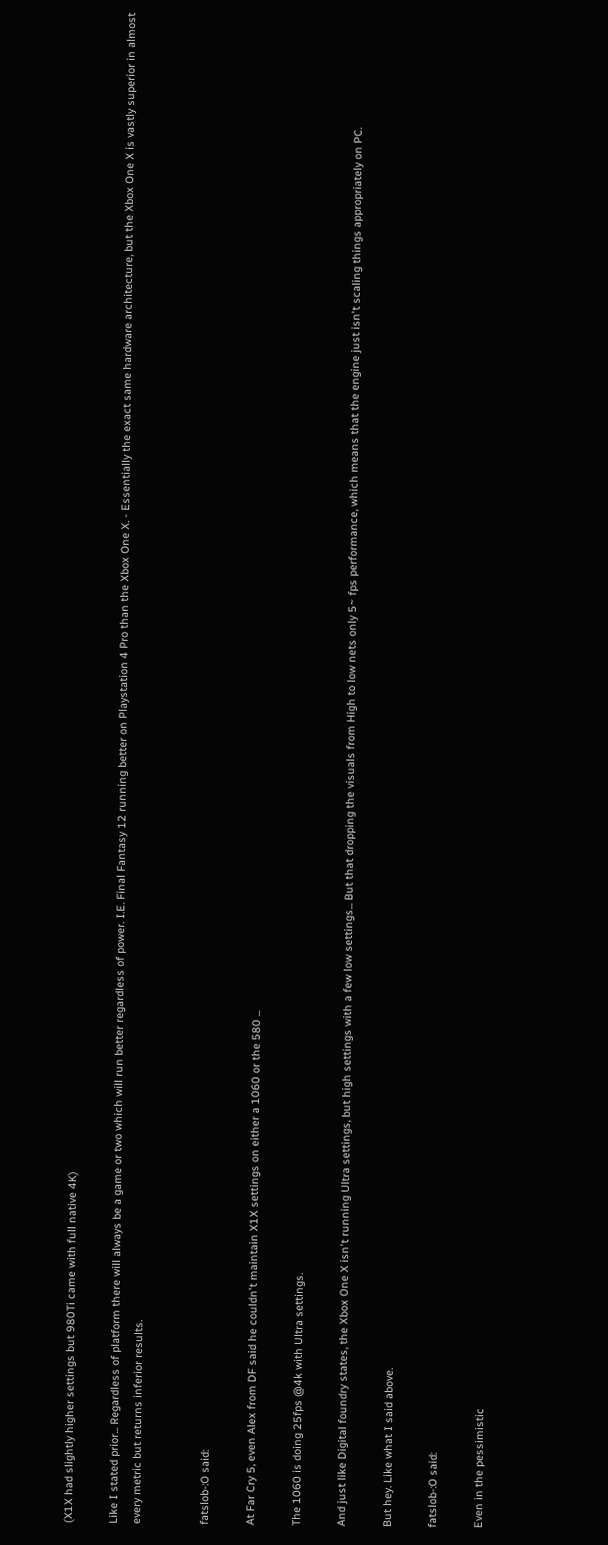(X1X had slightly higher settings but 980Ti came with full native 4K)

Like I stated prior... Regardless of platform there will always be a game or two which will run better regardless of power. I.E. Final Fantasy 12 running better on Playstation 4 Pro than the Xbox One X. - Essentially the exact same hardware architecture, but the Xbox One X is vastly superior in almost every metric but returns inferior results.


fatslob-:O said:

At Far Cry 5, even Alex from DF said he couldn't maintain X1X settings on either a 1060 or the 580 ...

The 1060 is doing 25fps @4k with Ultra settings.

And just like Digital foundry states, the Xbox One X isn't running Ultra settings, but high settings with a few low settings... But that dropping the visuals from High to low nets only 5~ fps performance, which means that the engine just isn't scaling things appropriately on PC.

But hey. Like what I said above.

fatslob-:O said:

Even in the pessimistic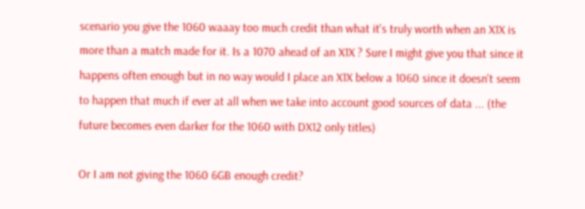scenario you give the 1060 waaay too much credit than what it's truly worth when an X1X is more than a match made for it. Is a 1070 ahead of an X1X ? Sure I might give you that since it happens often enough but in no way would I place an X1X below a 1060 since it doesn't seem to happen that much if ever at all when we take into account good sources of data ... (the future becomes even darker for the 1060 with DX12 only titles)

Or I am not giving the 1060 6GB enough credit?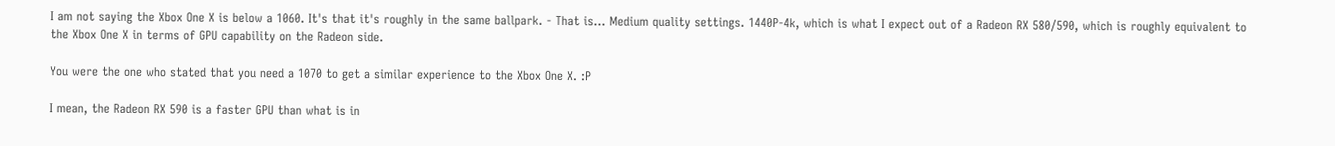I am not saying the Xbox One X is below a 1060. It's that it's roughly in the same ballpark. - That is... Medium quality settings. 1440P-4k, which is what I expect out of a Radeon RX 580/590, which is roughly equivalent to the Xbox One X in terms of GPU capability on the Radeon side.

You were the one who stated that you need a 1070 to get a similar experience to the Xbox One X. :P

I mean, the Radeon RX 590 is a faster GPU than what is in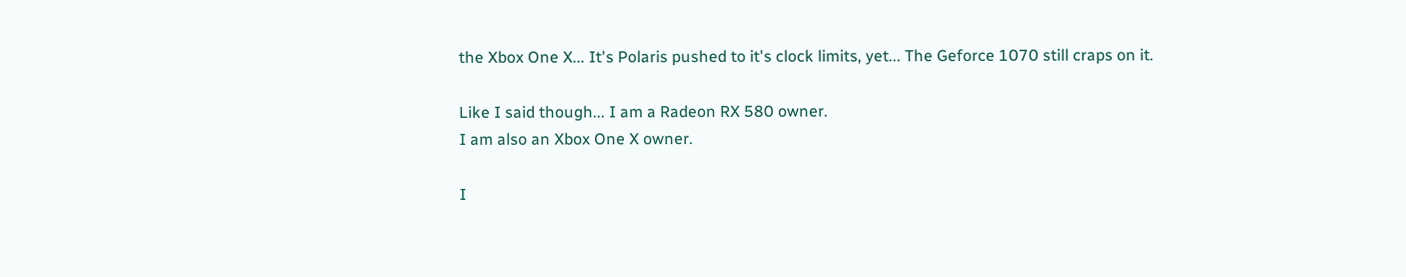the Xbox One X... It's Polaris pushed to it's clock limits, yet... The Geforce 1070 still craps on it.

Like I said though... I am a Radeon RX 580 owner.
I am also an Xbox One X owner.

I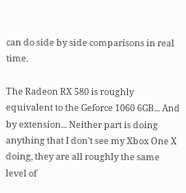can do side by side comparisons in real time.

The Radeon RX 580 is roughly equivalent to the Geforce 1060 6GB... And by extension... Neither part is doing anything that I don't see my Xbox One X doing, they are all roughly the same level of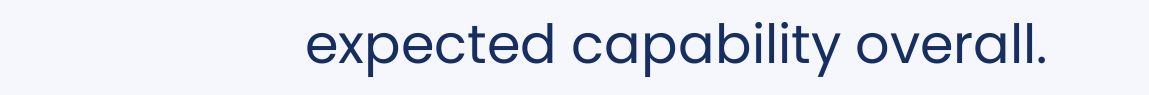expected capability overall.